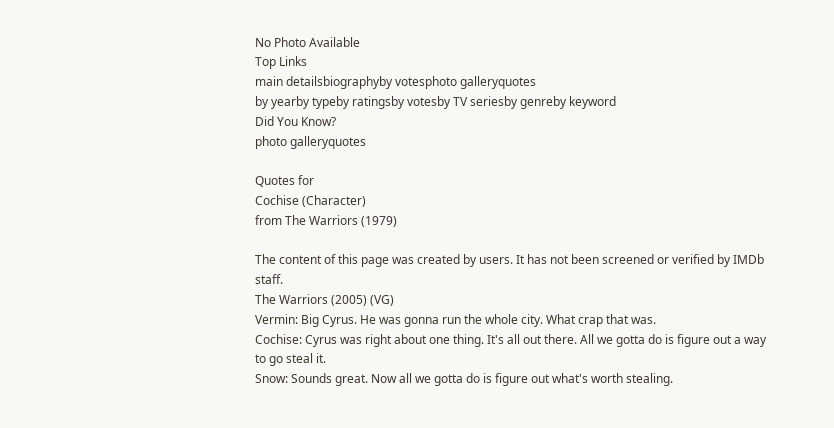No Photo Available
Top Links
main detailsbiographyby votesphoto galleryquotes
by yearby typeby ratingsby votesby TV seriesby genreby keyword
Did You Know?
photo galleryquotes

Quotes for
Cochise (Character)
from The Warriors (1979)

The content of this page was created by users. It has not been screened or verified by IMDb staff.
The Warriors (2005) (VG)
Vermin: Big Cyrus. He was gonna run the whole city. What crap that was.
Cochise: Cyrus was right about one thing. It's all out there. All we gotta do is figure out a way to go steal it.
Snow: Sounds great. Now all we gotta do is figure out what's worth stealing.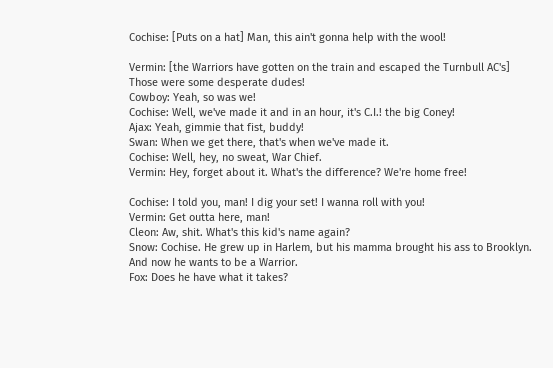Cochise: [Puts on a hat] Man, this ain't gonna help with the wool!

Vermin: [the Warriors have gotten on the train and escaped the Turnbull AC's] Those were some desperate dudes!
Cowboy: Yeah, so was we!
Cochise: Well, we've made it and in an hour, it's C.I.! the big Coney!
Ajax: Yeah, gimmie that fist, buddy!
Swan: When we get there, that's when we've made it.
Cochise: Well, hey, no sweat, War Chief.
Vermin: Hey, forget about it. What's the difference? We're home free!

Cochise: I told you, man! I dig your set! I wanna roll with you!
Vermin: Get outta here, man!
Cleon: Aw, shit. What's this kid's name again?
Snow: Cochise. He grew up in Harlem, but his mamma brought his ass to Brooklyn. And now he wants to be a Warrior.
Fox: Does he have what it takes?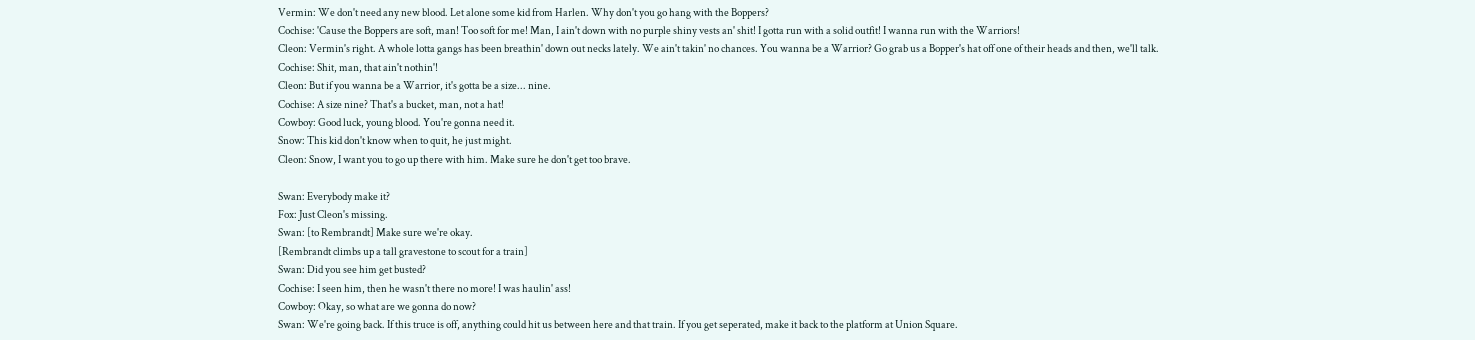Vermin: We don't need any new blood. Let alone some kid from Harlen. Why don't you go hang with the Boppers?
Cochise: 'Cause the Boppers are soft, man! Too soft for me! Man, I ain't down with no purple shiny vests an' shit! I gotta run with a solid outfit! I wanna run with the Warriors!
Cleon: Vermin's right. A whole lotta gangs has been breathin' down out necks lately. We ain't takin' no chances. You wanna be a Warrior? Go grab us a Bopper's hat off one of their heads and then, we'll talk.
Cochise: Shit, man, that ain't nothin'!
Cleon: But if you wanna be a Warrior, it's gotta be a size... nine.
Cochise: A size nine? That's a bucket, man, not a hat!
Cowboy: Good luck, young blood. You're gonna need it.
Snow: This kid don't know when to quit, he just might.
Cleon: Snow, I want you to go up there with him. Make sure he don't get too brave.

Swan: Everybody make it?
Fox: Just Cleon's missing.
Swan: [to Rembrandt] Make sure we're okay.
[Rembrandt climbs up a tall gravestone to scout for a train]
Swan: Did you see him get busted?
Cochise: I seen him, then he wasn't there no more! I was haulin' ass!
Cowboy: Okay, so what are we gonna do now?
Swan: We're going back. If this truce is off, anything could hit us between here and that train. If you get seperated, make it back to the platform at Union Square.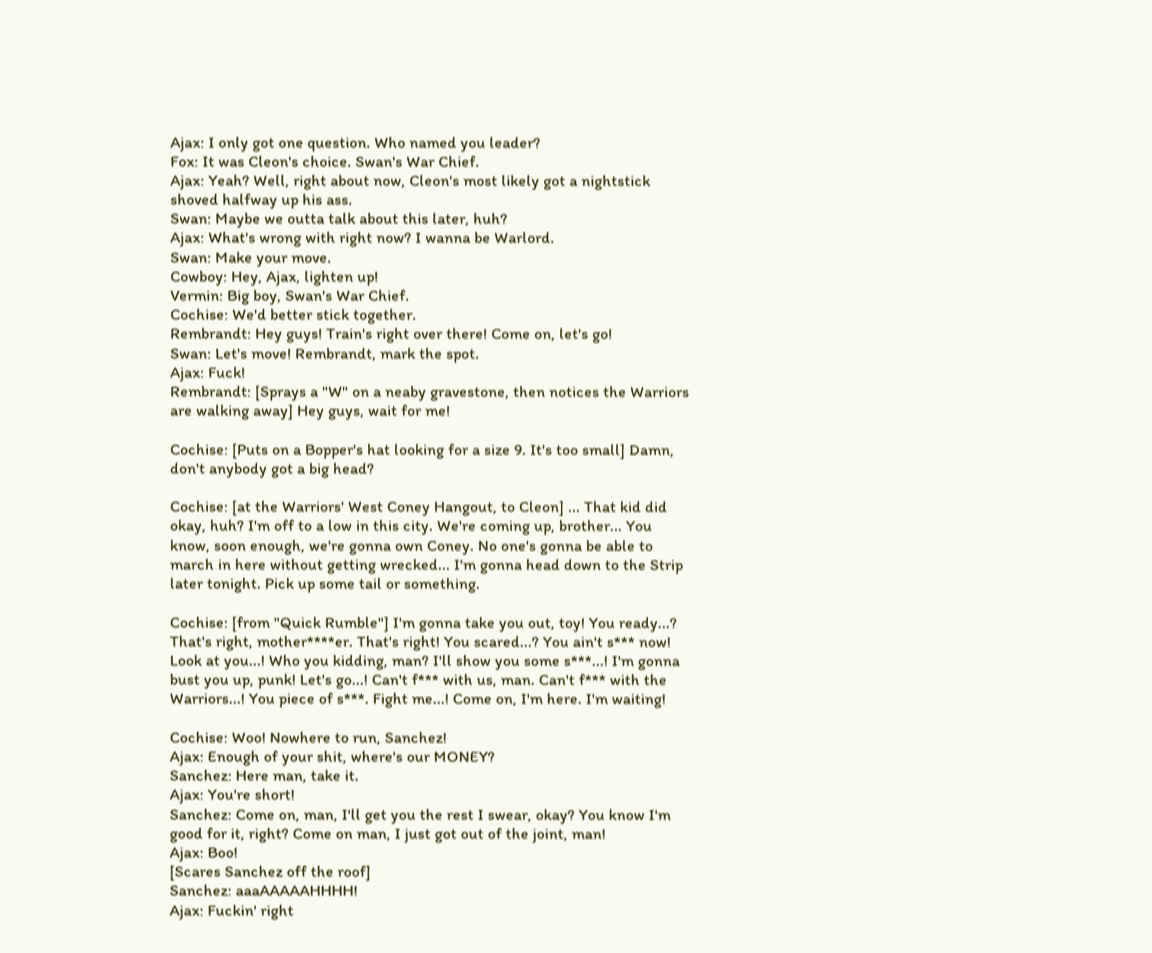Ajax: I only got one question. Who named you leader?
Fox: It was Cleon's choice. Swan's War Chief.
Ajax: Yeah? Well, right about now, Cleon's most likely got a nightstick shoved halfway up his ass.
Swan: Maybe we outta talk about this later, huh?
Ajax: What's wrong with right now? I wanna be Warlord.
Swan: Make your move.
Cowboy: Hey, Ajax, lighten up!
Vermin: Big boy, Swan's War Chief.
Cochise: We'd better stick together.
Rembrandt: Hey guys! Train's right over there! Come on, let's go!
Swan: Let's move! Rembrandt, mark the spot.
Ajax: Fuck!
Rembrandt: [Sprays a "W" on a neaby gravestone, then notices the Warriors are walking away] Hey guys, wait for me!

Cochise: [Puts on a Bopper's hat looking for a size 9. It's too small] Damn, don't anybody got a big head?

Cochise: [at the Warriors' West Coney Hangout, to Cleon] ... That kid did okay, huh? I'm off to a low in this city. We're coming up, brother... You know, soon enough, we're gonna own Coney. No one's gonna be able to march in here without getting wrecked... I'm gonna head down to the Strip later tonight. Pick up some tail or something.

Cochise: [from "Quick Rumble"] I'm gonna take you out, toy! You ready...? That's right, mother****er. That's right! You scared...? You ain't s*** now! Look at you...! Who you kidding, man? I'll show you some s***...! I'm gonna bust you up, punk! Let's go...! Can't f*** with us, man. Can't f*** with the Warriors...! You piece of s***. Fight me...! Come on, I'm here. I'm waiting!

Cochise: Woo! Nowhere to run, Sanchez!
Ajax: Enough of your shit, where's our MONEY?
Sanchez: Here man, take it.
Ajax: You're short!
Sanchez: Come on, man, I'll get you the rest I swear, okay? You know I'm good for it, right? Come on man, I just got out of the joint, man!
Ajax: Boo!
[Scares Sanchez off the roof]
Sanchez: aaaAAAAAHHHH!
Ajax: Fuckin' right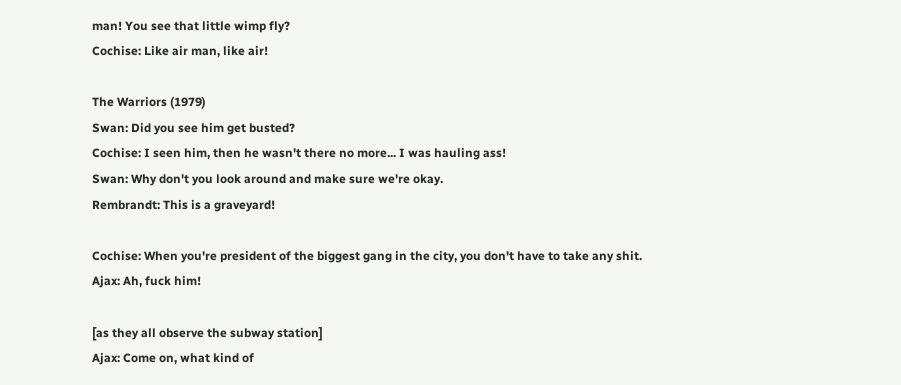man! You see that little wimp fly?
Cochise: Like air man, like air!

The Warriors (1979)
Swan: Did you see him get busted?
Cochise: I seen him, then he wasn't there no more... I was hauling ass!
Swan: Why don't you look around and make sure we're okay.
Rembrandt: This is a graveyard!

Cochise: When you're president of the biggest gang in the city, you don't have to take any shit.
Ajax: Ah, fuck him!

[as they all observe the subway station]
Ajax: Come on, what kind of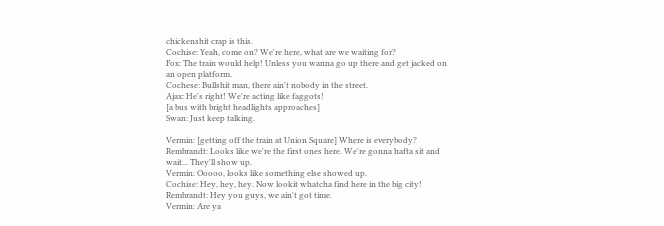chickenshit crap is this.
Cochise: Yeah, come on? We're here, what are we waiting for?
Fox: The train would help! Unless you wanna go up there and get jacked on an open platform.
Cochese: Bullshit man, there ain't nobody in the street.
Ajax: He's right! We're acting like faggots!
[a bus with bright headlights approaches]
Swan: Just keep talking.

Vermin: [getting off the train at Union Square] Where is everybody?
Rembrandt: Looks like we're the first ones here. We're gonna hafta sit and wait... They'll show up.
Vermin: Ooooo, looks like something else showed up.
Cochise: Hey, hey, hey. Now lookit whatcha find here in the big city!
Rembrandt: Hey you guys, we ain't got time.
Vermin: Are ya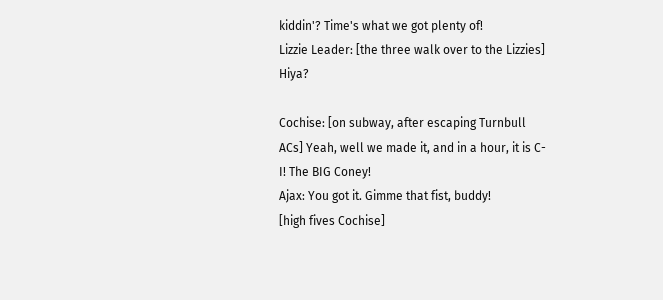kiddin'? Time's what we got plenty of!
Lizzie Leader: [the three walk over to the Lizzies] Hiya?

Cochise: [on subway, after escaping Turnbull ACs] Yeah, well we made it, and in a hour, it is C-I! The BIG Coney!
Ajax: You got it. Gimme that fist, buddy!
[high fives Cochise]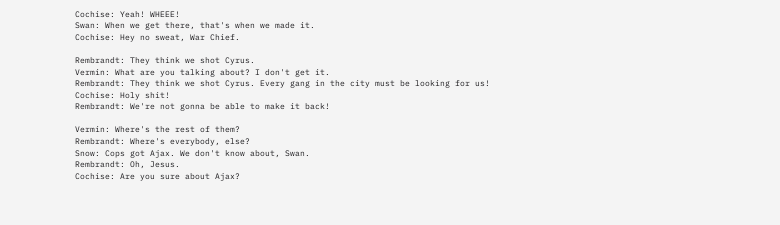Cochise: Yeah! WHEEE!
Swan: When we get there, that's when we made it.
Cochise: Hey no sweat, War Chief.

Rembrandt: They think we shot Cyrus.
Vermin: What are you talking about? I don't get it.
Rembrandt: They think we shot Cyrus. Every gang in the city must be looking for us!
Cochise: Holy shit!
Rembrandt: We're not gonna be able to make it back!

Vermin: Where's the rest of them?
Rembrandt: Where's everybody, else?
Snow: Cops got Ajax. We don't know about, Swan.
Rembrandt: Oh, Jesus.
Cochise: Are you sure about Ajax?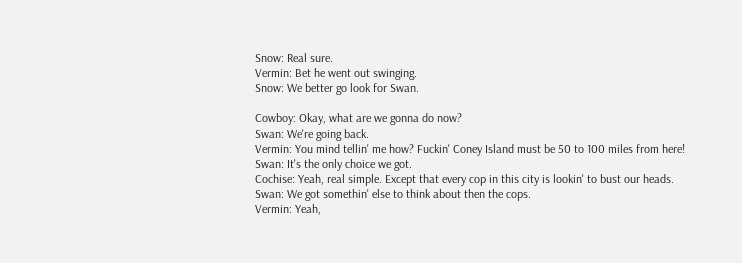Snow: Real sure.
Vermin: Bet he went out swinging.
Snow: We better go look for Swan.

Cowboy: Okay, what are we gonna do now?
Swan: We're going back.
Vermin: You mind tellin' me how? Fuckin' Coney Island must be 50 to 100 miles from here!
Swan: It's the only choice we got.
Cochise: Yeah, real simple. Except that every cop in this city is lookin' to bust our heads.
Swan: We got somethin' else to think about then the cops.
Vermin: Yeah,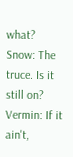what?
Snow: The truce. Is it still on?
Vermin: If it ain't,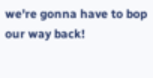we're gonna have to bop our way back!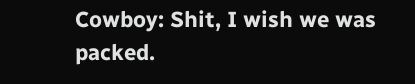Cowboy: Shit, I wish we was packed.